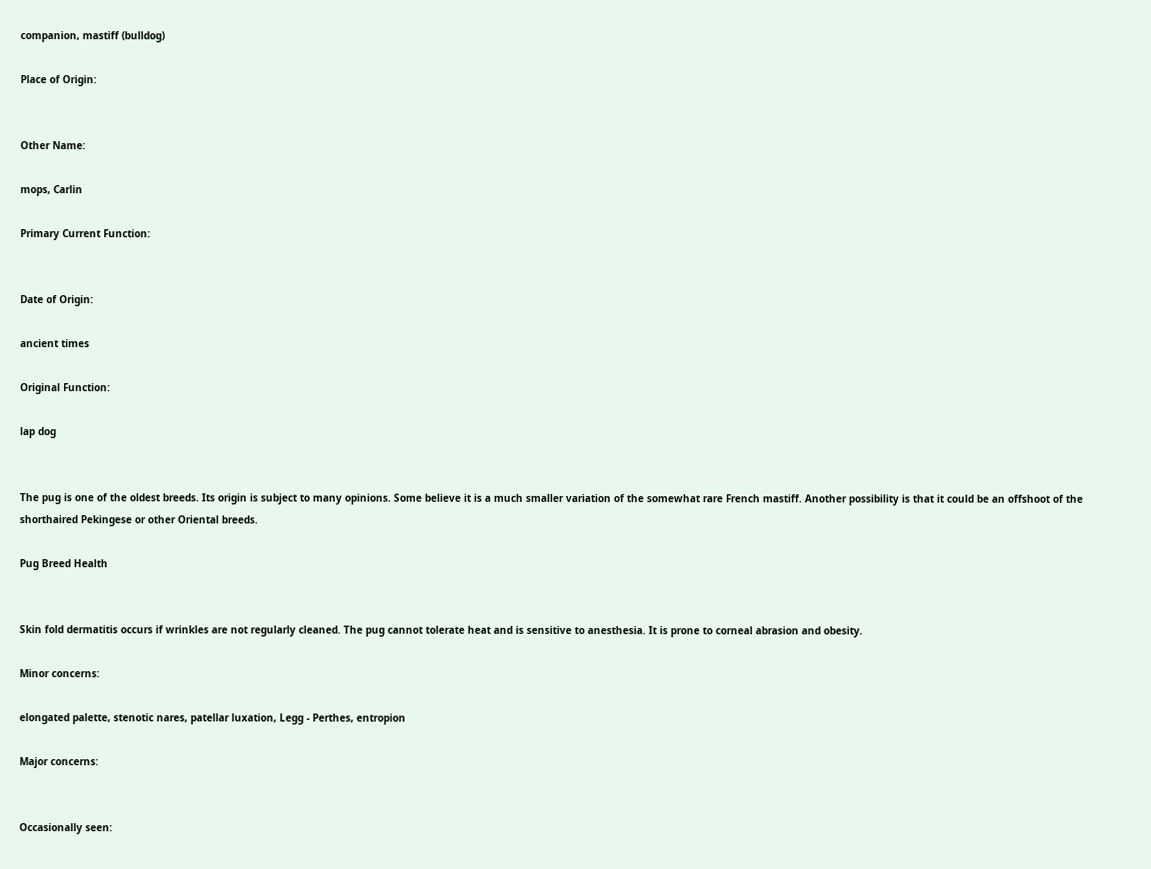companion, mastiff (bulldog)

Place of Origin:


Other Name:

mops, Carlin

Primary Current Function:


Date of Origin:

ancient times

Original Function:

lap dog


The pug is one of the oldest breeds. Its origin is subject to many opinions. Some believe it is a much smaller variation of the somewhat rare French mastiff. Another possibility is that it could be an offshoot of the shorthaired Pekingese or other Oriental breeds.

Pug Breed Health


Skin fold dermatitis occurs if wrinkles are not regularly cleaned. The pug cannot tolerate heat and is sensitive to anesthesia. It is prone to corneal abrasion and obesity.

Minor concerns:

elongated palette, stenotic nares, patellar luxation, Legg - Perthes, entropion

Major concerns:


Occasionally seen: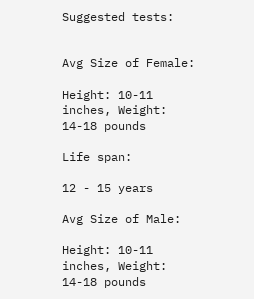Suggested tests:


Avg Size of Female:

Height: 10-11 inches, Weight: 14-18 pounds

Life span:

12 - 15 years

Avg Size of Male:

Height: 10-11 inches, Weight: 14-18 pounds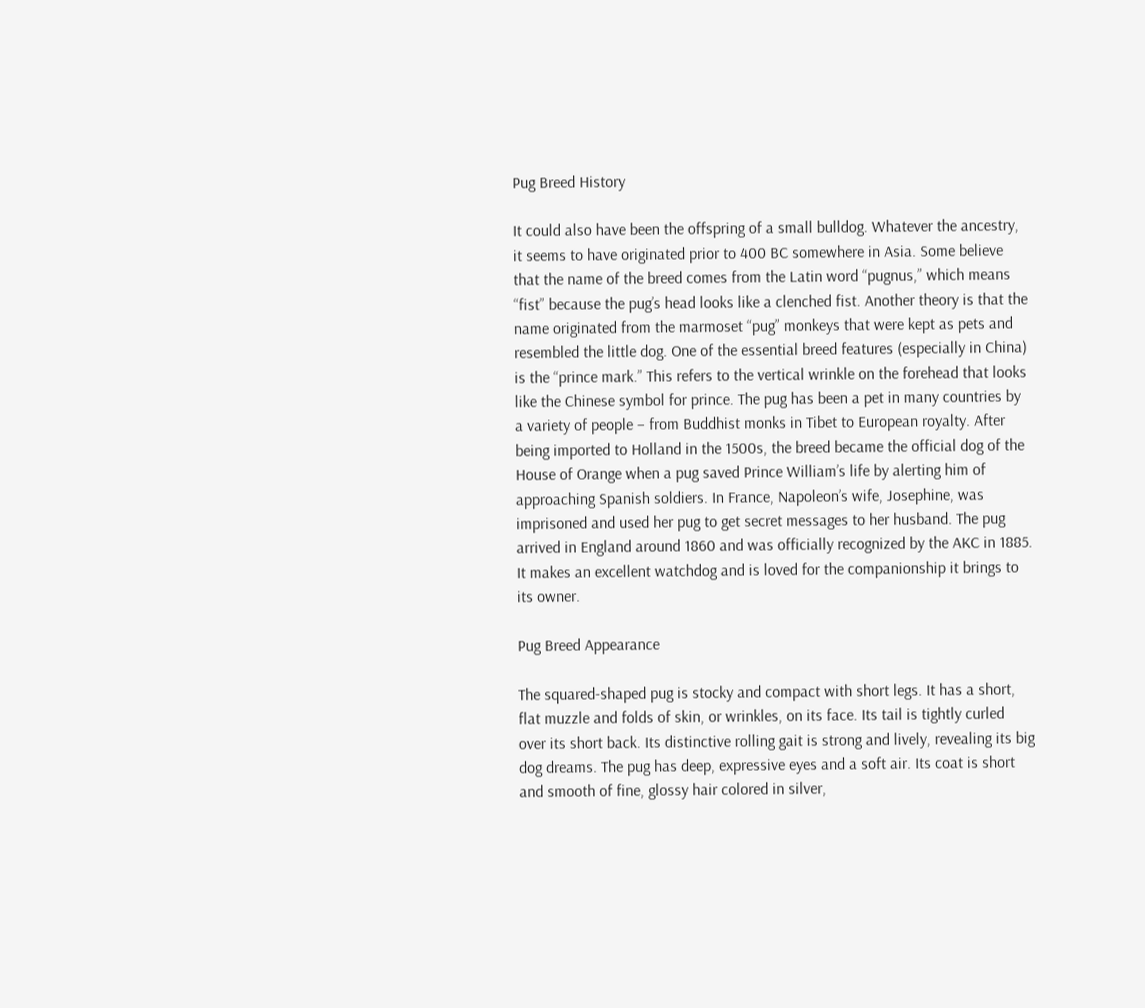Pug Breed History

It could also have been the offspring of a small bulldog. Whatever the ancestry, it seems to have originated prior to 400 BC somewhere in Asia. Some believe that the name of the breed comes from the Latin word “pugnus,” which means “fist” because the pug’s head looks like a clenched fist. Another theory is that the name originated from the marmoset “pug” monkeys that were kept as pets and resembled the little dog. One of the essential breed features (especially in China) is the “prince mark.” This refers to the vertical wrinkle on the forehead that looks like the Chinese symbol for prince. The pug has been a pet in many countries by a variety of people – from Buddhist monks in Tibet to European royalty. After being imported to Holland in the 1500s, the breed became the official dog of the House of Orange when a pug saved Prince William’s life by alerting him of approaching Spanish soldiers. In France, Napoleon’s wife, Josephine, was imprisoned and used her pug to get secret messages to her husband. The pug arrived in England around 1860 and was officially recognized by the AKC in 1885. It makes an excellent watchdog and is loved for the companionship it brings to its owner.

Pug Breed Appearance

The squared-shaped pug is stocky and compact with short legs. It has a short, flat muzzle and folds of skin, or wrinkles, on its face. Its tail is tightly curled over its short back. Its distinctive rolling gait is strong and lively, revealing its big dog dreams. The pug has deep, expressive eyes and a soft air. Its coat is short and smooth of fine, glossy hair colored in silver,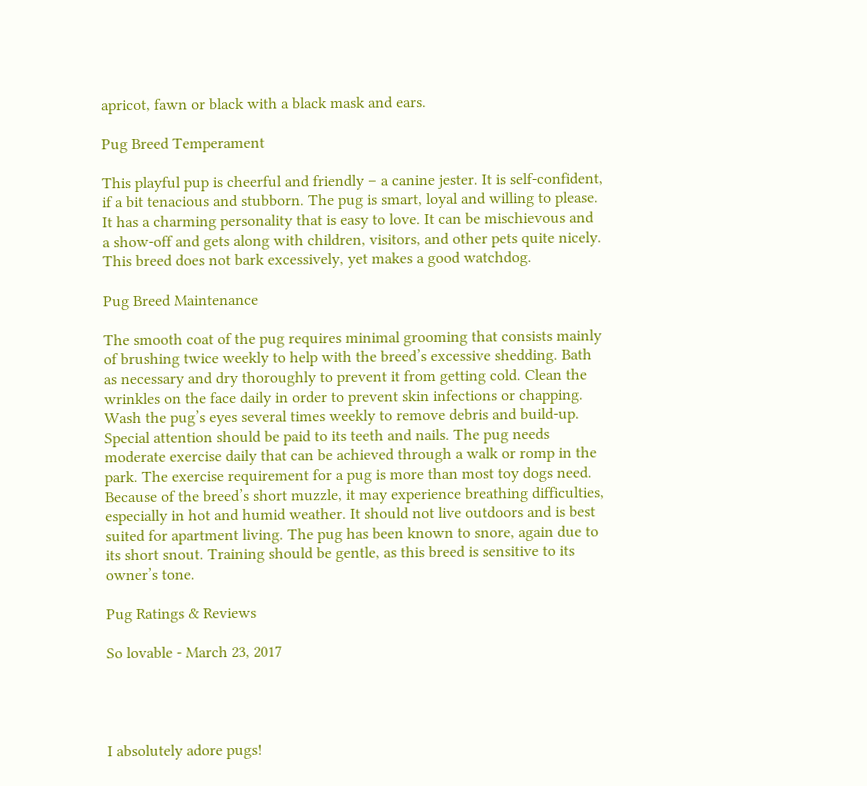apricot, fawn or black with a black mask and ears.

Pug Breed Temperament

This playful pup is cheerful and friendly – a canine jester. It is self-confident, if a bit tenacious and stubborn. The pug is smart, loyal and willing to please. It has a charming personality that is easy to love. It can be mischievous and a show-off and gets along with children, visitors, and other pets quite nicely. This breed does not bark excessively, yet makes a good watchdog.

Pug Breed Maintenance

The smooth coat of the pug requires minimal grooming that consists mainly of brushing twice weekly to help with the breed’s excessive shedding. Bath as necessary and dry thoroughly to prevent it from getting cold. Clean the wrinkles on the face daily in order to prevent skin infections or chapping. Wash the pug’s eyes several times weekly to remove debris and build-up. Special attention should be paid to its teeth and nails. The pug needs moderate exercise daily that can be achieved through a walk or romp in the park. The exercise requirement for a pug is more than most toy dogs need. Because of the breed’s short muzzle, it may experience breathing difficulties, especially in hot and humid weather. It should not live outdoors and is best suited for apartment living. The pug has been known to snore, again due to its short snout. Training should be gentle, as this breed is sensitive to its owner’s tone.

Pug Ratings & Reviews

So lovable - March 23, 2017




I absolutely adore pugs!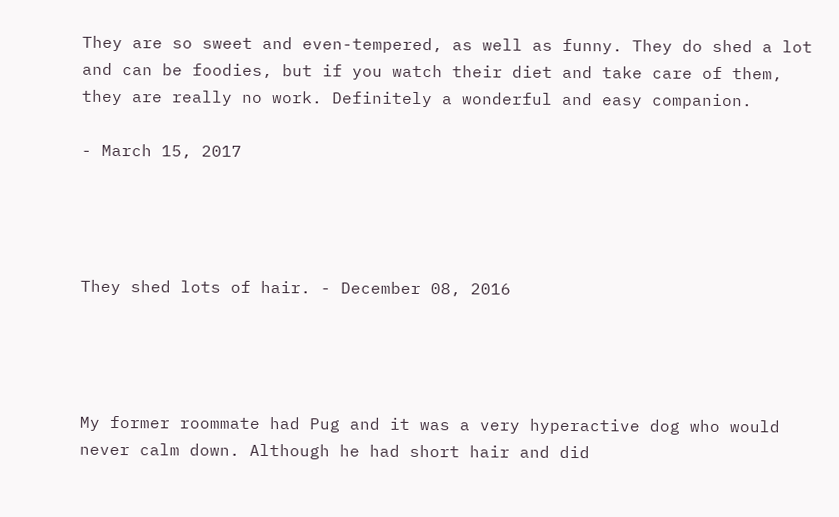They are so sweet and even-tempered, as well as funny. They do shed a lot and can be foodies, but if you watch their diet and take care of them, they are really no work. Definitely a wonderful and easy companion.

- March 15, 2017




They shed lots of hair. - December 08, 2016




My former roommate had Pug and it was a very hyperactive dog who would never calm down. Although he had short hair and did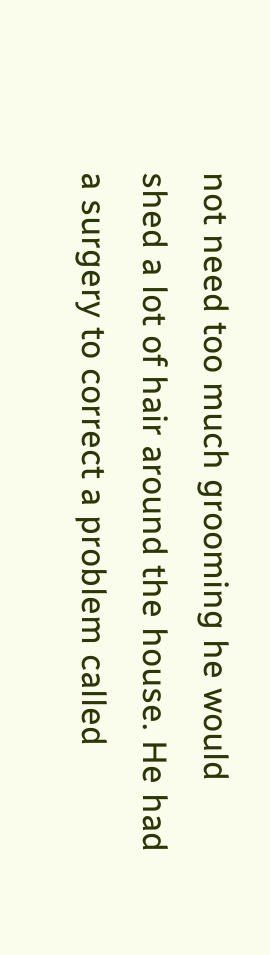not need too much grooming he would shed a lot of hair around the house. He had a surgery to correct a problem called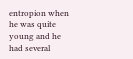entropion when he was quite young and he had several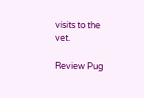visits to the vet.

Review Pug